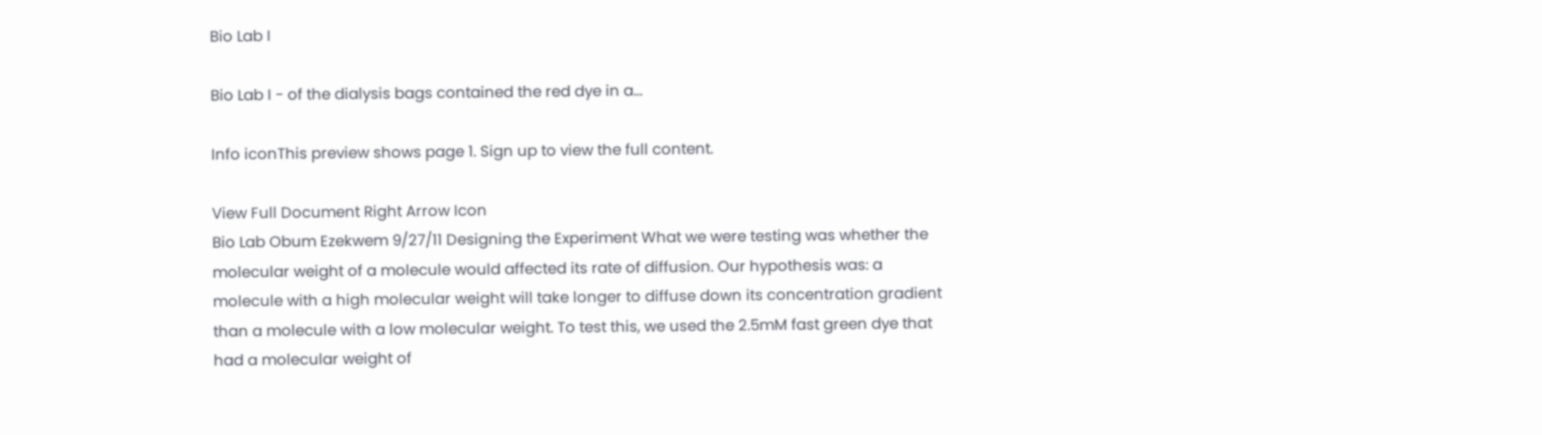Bio Lab I

Bio Lab I - of the dialysis bags contained the red dye in a...

Info iconThis preview shows page 1. Sign up to view the full content.

View Full Document Right Arrow Icon
Bio Lab Obum Ezekwem 9/27/11 Designing the Experiment What we were testing was whether the molecular weight of a molecule would affected its rate of diffusion. Our hypothesis was: a molecule with a high molecular weight will take longer to diffuse down its concentration gradient than a molecule with a low molecular weight. To test this, we used the 2.5mM fast green dye that had a molecular weight of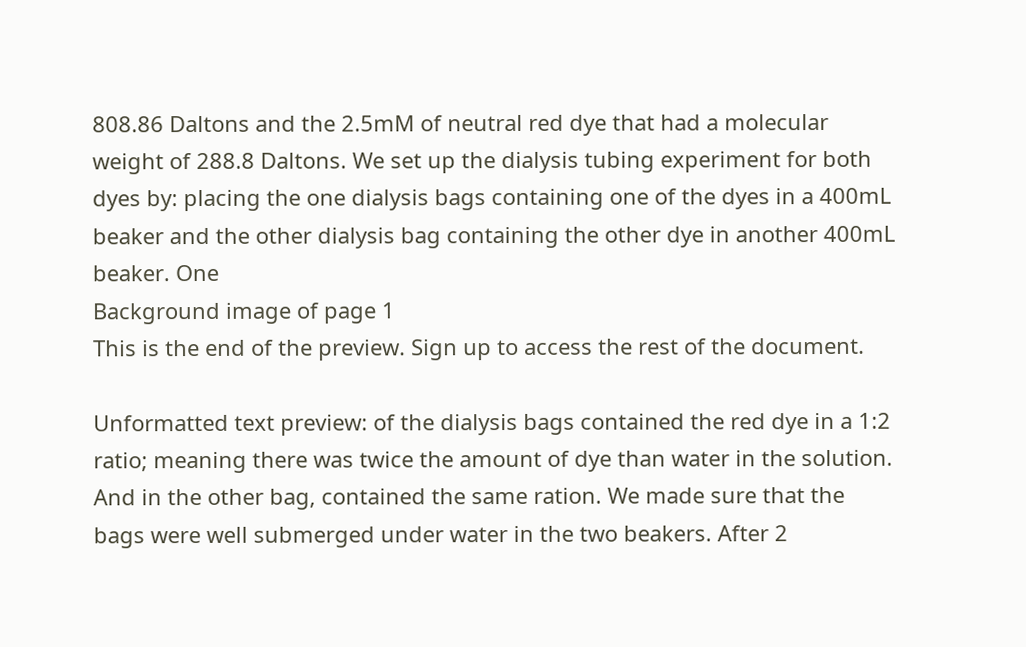808.86 Daltons and the 2.5mM of neutral red dye that had a molecular weight of 288.8 Daltons. We set up the dialysis tubing experiment for both dyes by: placing the one dialysis bags containing one of the dyes in a 400mL beaker and the other dialysis bag containing the other dye in another 400mL beaker. One
Background image of page 1
This is the end of the preview. Sign up to access the rest of the document.

Unformatted text preview: of the dialysis bags contained the red dye in a 1:2 ratio; meaning there was twice the amount of dye than water in the solution. And in the other bag, contained the same ration. We made sure that the bags were well submerged under water in the two beakers. After 2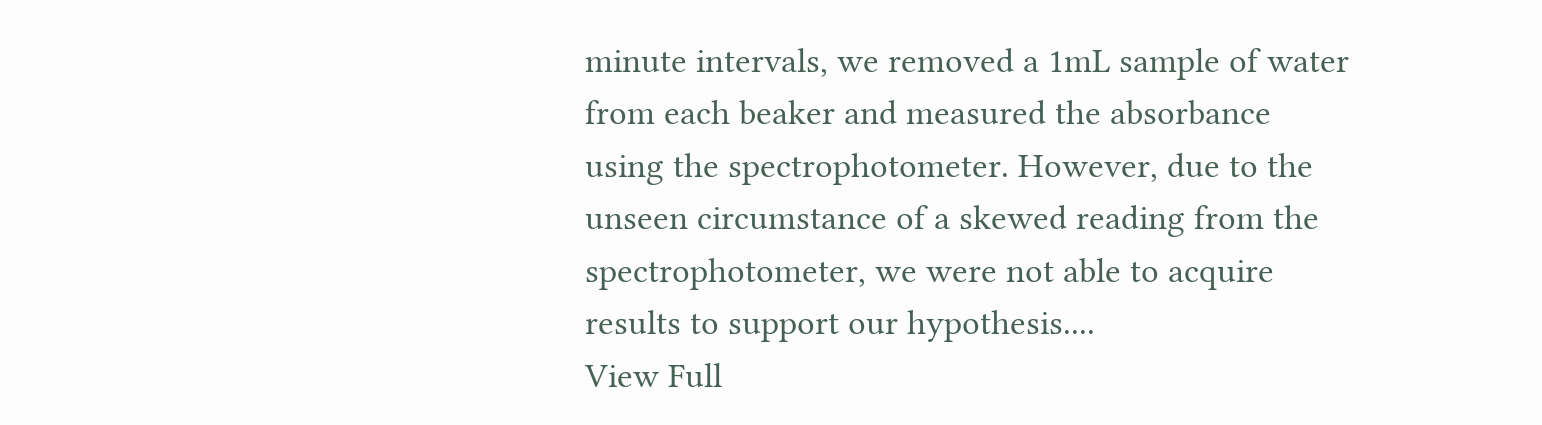minute intervals, we removed a 1mL sample of water from each beaker and measured the absorbance using the spectrophotometer. However, due to the unseen circumstance of a skewed reading from the spectrophotometer, we were not able to acquire results to support our hypothesis....
View Full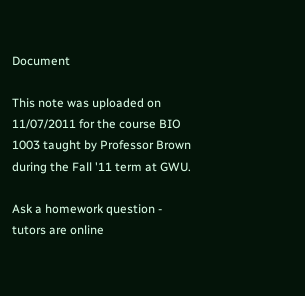Document

This note was uploaded on 11/07/2011 for the course BIO 1003 taught by Professor Brown during the Fall '11 term at GWU.

Ask a homework question - tutors are online